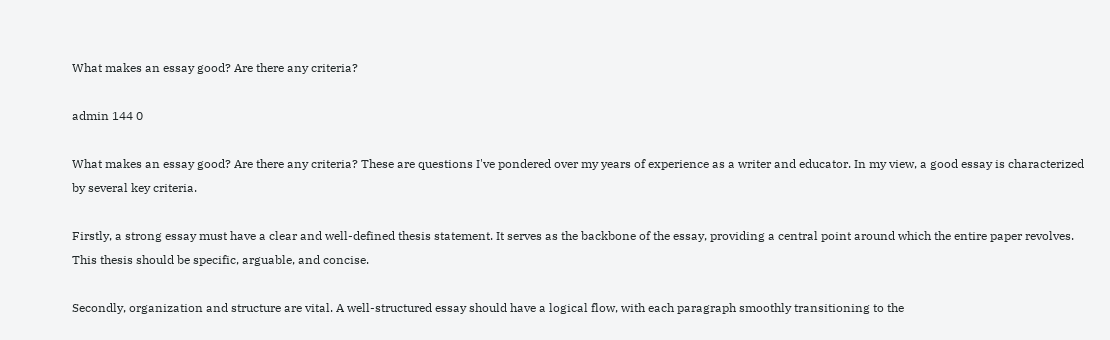What makes an essay good? Are there any criteria?

admin 144 0

What makes an essay good? Are there any criteria? These are questions I've pondered over my years of experience as a writer and educator. In my view, a good essay is characterized by several key criteria.

Firstly, a strong essay must have a clear and well-defined thesis statement. It serves as the backbone of the essay, providing a central point around which the entire paper revolves. This thesis should be specific, arguable, and concise.

Secondly, organization and structure are vital. A well-structured essay should have a logical flow, with each paragraph smoothly transitioning to the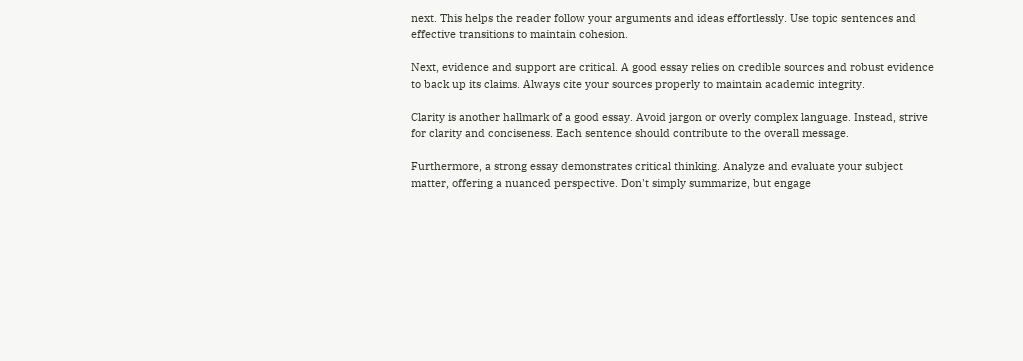next. This helps the reader follow your arguments and ideas effortlessly. Use topic sentences and effective transitions to maintain cohesion.

Next, evidence and support are critical. A good essay relies on credible sources and robust evidence to back up its claims. Always cite your sources properly to maintain academic integrity.

Clarity is another hallmark of a good essay. Avoid jargon or overly complex language. Instead, strive for clarity and conciseness. Each sentence should contribute to the overall message.

Furthermore, a strong essay demonstrates critical thinking. Analyze and evaluate your subject matter, offering a nuanced perspective. Don't simply summarize, but engage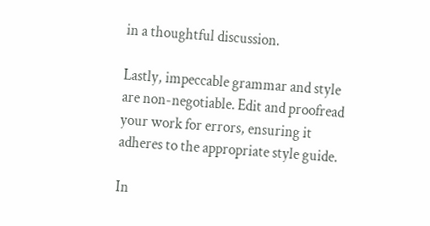in a thoughtful discussion.

Lastly, impeccable grammar and style are non-negotiable. Edit and proofread your work for errors, ensuring it adheres to the appropriate style guide.

In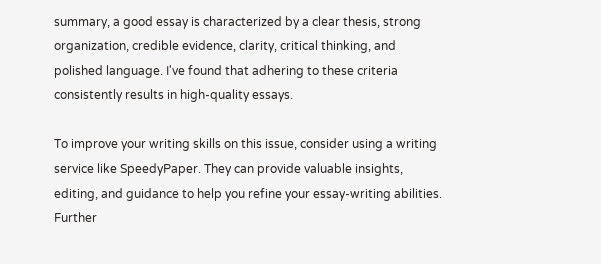summary, a good essay is characterized by a clear thesis, strong organization, credible evidence, clarity, critical thinking, and polished language. I've found that adhering to these criteria consistently results in high-quality essays.

To improve your writing skills on this issue, consider using a writing service like SpeedyPaper. They can provide valuable insights, editing, and guidance to help you refine your essay-writing abilities. Further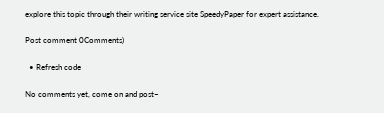explore this topic through their writing service site SpeedyPaper for expert assistance.

Post comment 0Comments)

  • Refresh code

No comments yet, come on and post~